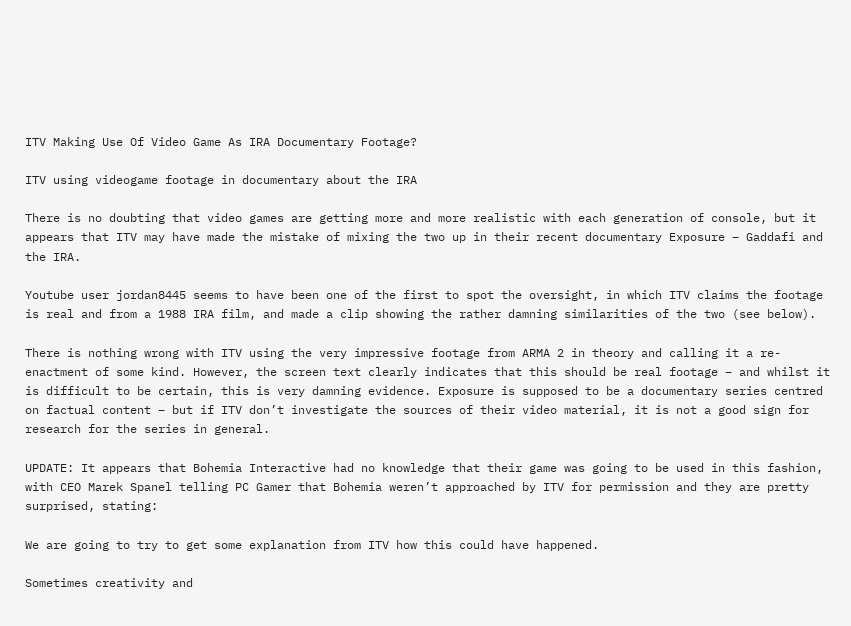ITV Making Use Of Video Game As IRA Documentary Footage?

ITV using videogame footage in documentary about the IRA

There is no doubting that video games are getting more and more realistic with each generation of console, but it appears that ITV may have made the mistake of mixing the two up in their recent documentary Exposure – Gaddafi and the IRA.

Youtube user jordan8445 seems to have been one of the first to spot the oversight, in which ITV claims the footage is real and from a 1988 IRA film, and made a clip showing the rather damning similarities of the two (see below).

There is nothing wrong with ITV using the very impressive footage from ARMA 2 in theory and calling it a re-enactment of some kind. However, the screen text clearly indicates that this should be real footage – and whilst it is difficult to be certain, this is very damning evidence. Exposure is supposed to be a documentary series centred on factual content – but if ITV don’t investigate the sources of their video material, it is not a good sign for research for the series in general.

UPDATE: It appears that Bohemia Interactive had no knowledge that their game was going to be used in this fashion, with CEO Marek Spanel telling PC Gamer that Bohemia weren’t approached by ITV for permission and they are pretty surprised, stating:

We are going to try to get some explanation from ITV how this could have happened.

Sometimes creativity and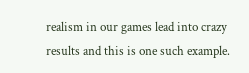realism in our games lead into crazy results and this is one such example.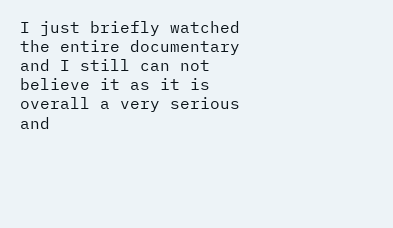I just briefly watched the entire documentary and I still can not believe it as it is overall a very serious and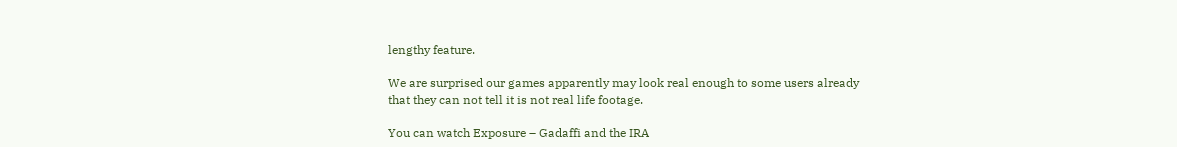lengthy feature.

We are surprised our games apparently may look real enough to some users already that they can not tell it is not real life footage.

You can watch Exposure – Gadaffi and the IRA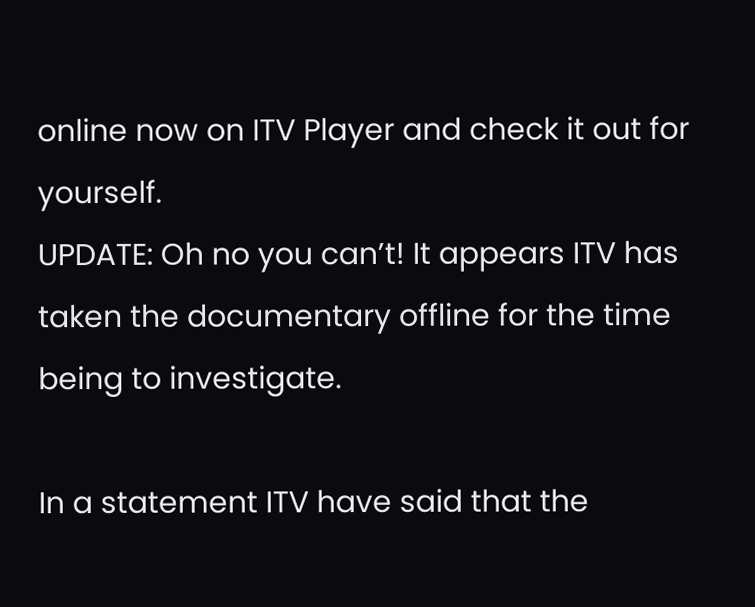online now on ITV Player and check it out for yourself.
UPDATE: Oh no you can’t! It appears ITV has taken the documentary offline for the time being to investigate.

In a statement ITV have said that the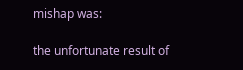mishap was:

the unfortunate result of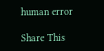human error

Share This